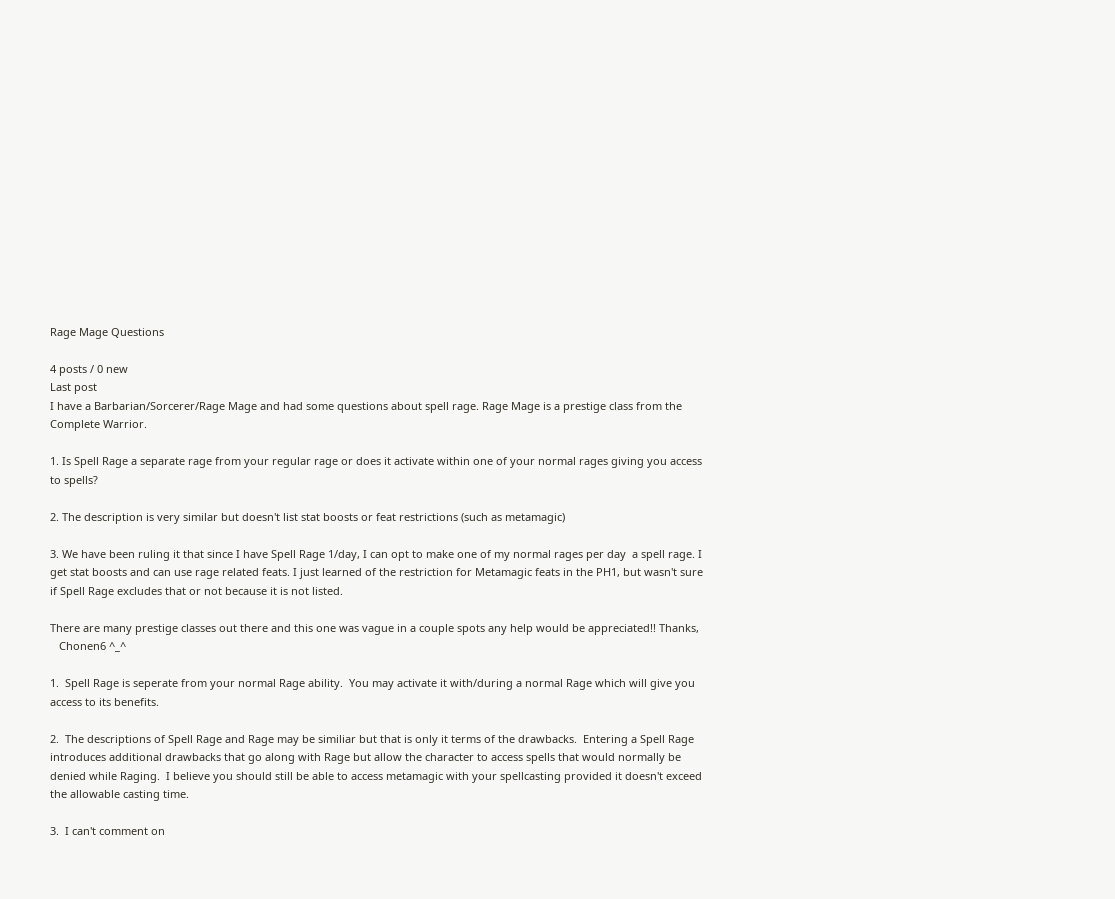Rage Mage Questions

4 posts / 0 new
Last post
I have a Barbarian/Sorcerer/Rage Mage and had some questions about spell rage. Rage Mage is a prestige class from the Complete Warrior.

1. Is Spell Rage a separate rage from your regular rage or does it activate within one of your normal rages giving you access to spells?

2. The description is very similar but doesn't list stat boosts or feat restrictions (such as metamagic)

3. We have been ruling it that since I have Spell Rage 1/day, I can opt to make one of my normal rages per day  a spell rage. I get stat boosts and can use rage related feats. I just learned of the restriction for Metamagic feats in the PH1, but wasn't sure if Spell Rage excludes that or not because it is not listed.

There are many prestige classes out there and this one was vague in a couple spots any help would be appreciated!! Thanks,
   Chonen6 ^_^

1.  Spell Rage is seperate from your normal Rage ability.  You may activate it with/during a normal Rage which will give you access to its benefits.

2.  The descriptions of Spell Rage and Rage may be similiar but that is only it terms of the drawbacks.  Entering a Spell Rage introduces additional drawbacks that go along with Rage but allow the character to access spells that would normally be denied while Raging.  I believe you should still be able to access metamagic with your spellcasting provided it doesn't exceed the allowable casting time.

3.  I can't comment on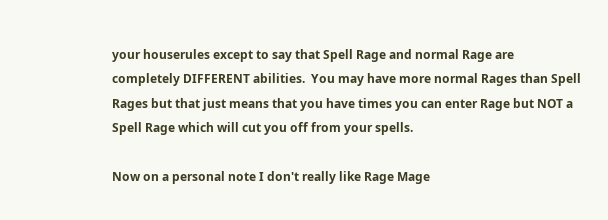your houserules except to say that Spell Rage and normal Rage are completely DIFFERENT abilities.  You may have more normal Rages than Spell Rages but that just means that you have times you can enter Rage but NOT a Spell Rage which will cut you off from your spells.

Now on a personal note I don't really like Rage Mage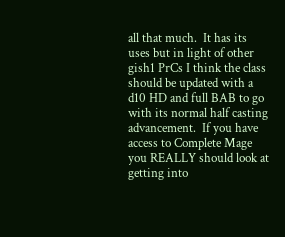all that much.  It has its uses but in light of other gish1 PrCs I think the class should be updated with a d10 HD and full BAB to go with its normal half casting advancement.  If you have access to Complete Mage you REALLY should look at getting into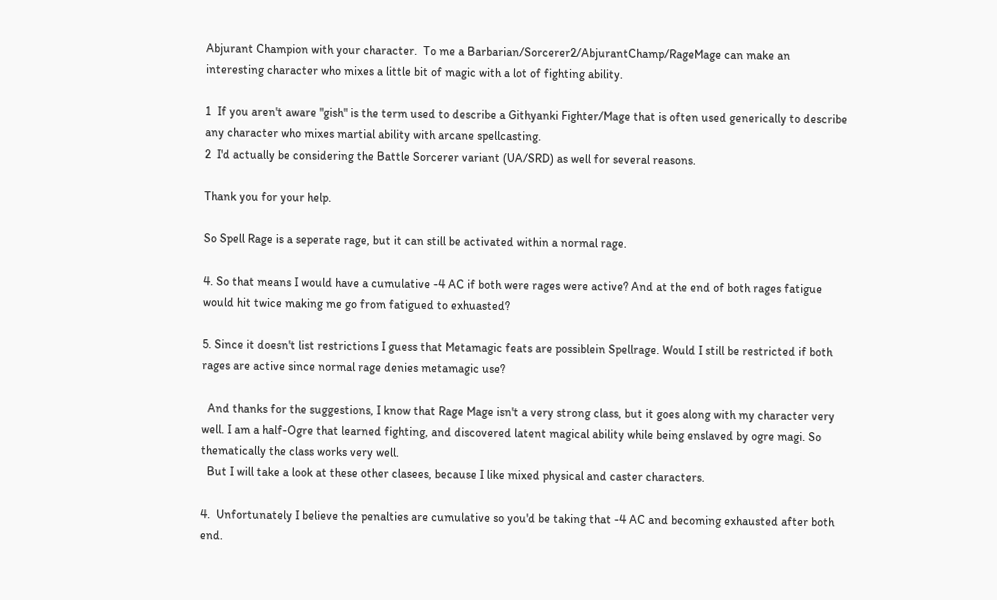Abjurant Champion with your character.  To me a Barbarian/Sorcerer2/AbjurantChamp/RageMage can make an interesting character who mixes a little bit of magic with a lot of fighting ability.

1  If you aren't aware "gish" is the term used to describe a Githyanki Fighter/Mage that is often used generically to describe any character who mixes martial ability with arcane spellcasting.
2  I'd actually be considering the Battle Sorcerer variant (UA/SRD) as well for several reasons.

Thank you for your help.

So Spell Rage is a seperate rage, but it can still be activated within a normal rage.

4. So that means I would have a cumulative -4 AC if both were rages were active? And at the end of both rages fatigue would hit twice making me go from fatigued to exhuasted?

5. Since it doesn't list restrictions I guess that Metamagic feats are possiblein Spellrage. Would I still be restricted if both rages are active since normal rage denies metamagic use?

  And thanks for the suggestions, I know that Rage Mage isn't a very strong class, but it goes along with my character very well. I am a half-Ogre that learned fighting, and discovered latent magical ability while being enslaved by ogre magi. So thematically the class works very well.
  But I will take a look at these other clasees, because I like mixed physical and caster characters.

4.  Unfortunately I believe the penalties are cumulative so you'd be taking that -4 AC and becoming exhausted after both end.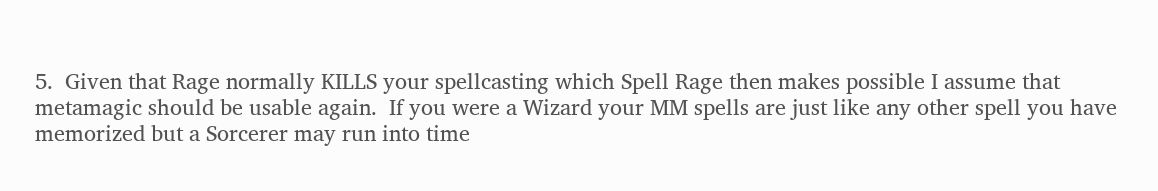5.  Given that Rage normally KILLS your spellcasting which Spell Rage then makes possible I assume that metamagic should be usable again.  If you were a Wizard your MM spells are just like any other spell you have memorized but a Sorcerer may run into time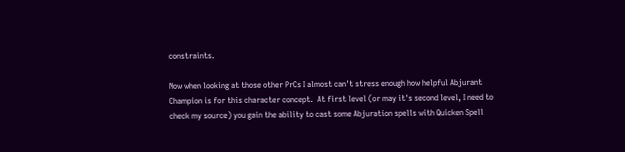constraints.

Now when looking at those other PrCs I almost can't stress enough how helpful Abjurant Champion is for this character concept.  At first level (or may it's second level, I need to check my source) you gain the ability to cast some Abjuration spells with Quicken Spell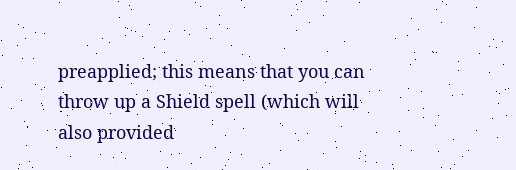preapplied; this means that you can throw up a Shield spell (which will also provided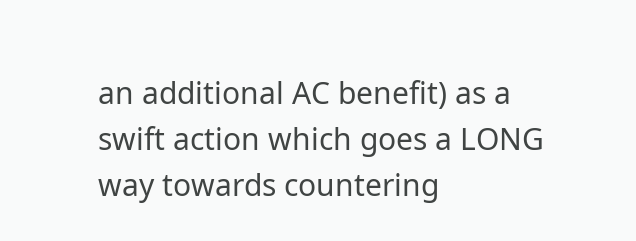an additional AC benefit) as a swift action which goes a LONG way towards countering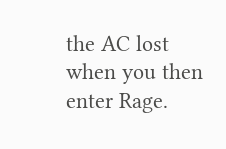the AC lost when you then enter Rage.